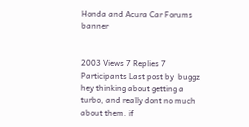Honda and Acura Car Forums banner


2003 Views 7 Replies 7 Participants Last post by  buggz
hey thinking about getting a turbo, and really dont no much about them. if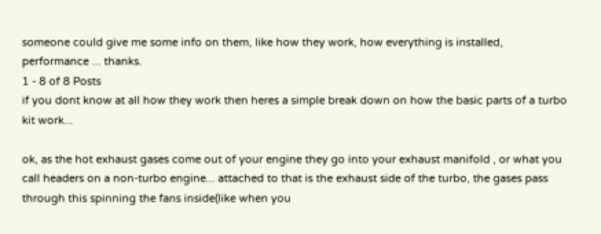someone could give me some info on them, like how they work, how everything is installed, performance ... thanks.
1 - 8 of 8 Posts
if you dont know at all how they work then heres a simple break down on how the basic parts of a turbo kit work...

ok, as the hot exhaust gases come out of your engine they go into your exhaust manifold , or what you call headers on a non-turbo engine... attached to that is the exhaust side of the turbo, the gases pass through this spinning the fans inside(like when you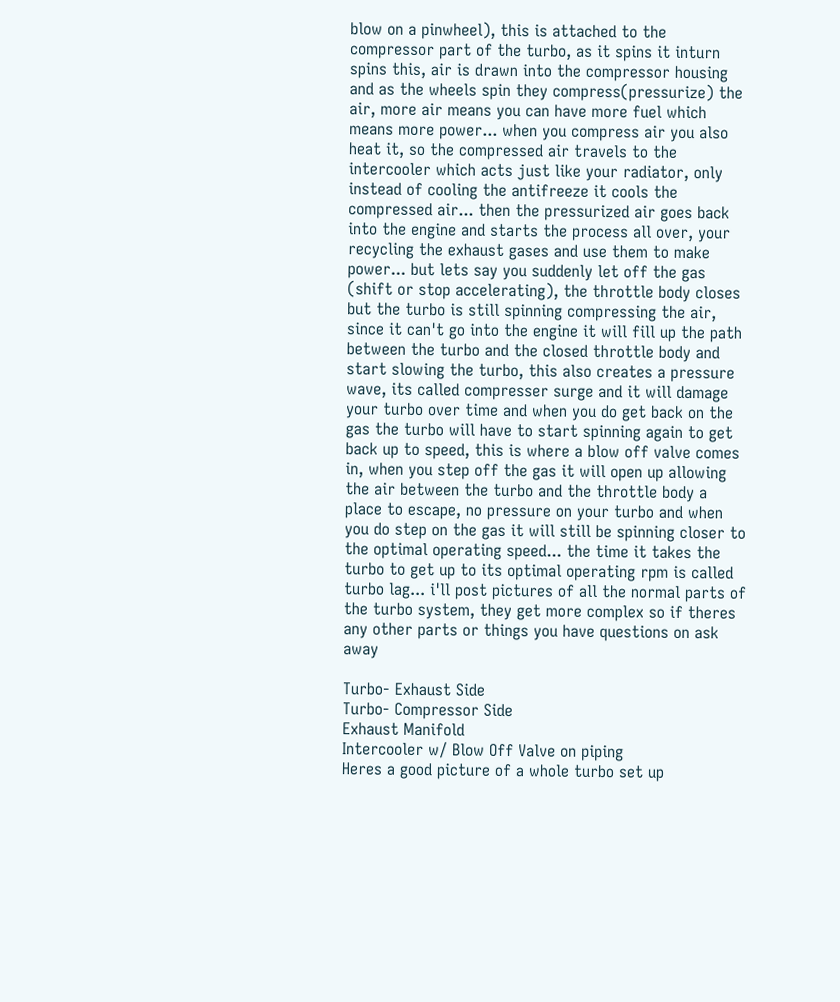blow on a pinwheel), this is attached to the compressor part of the turbo, as it spins it inturn spins this, air is drawn into the compressor housing and as the wheels spin they compress(pressurize) the air, more air means you can have more fuel which means more power... when you compress air you also heat it, so the compressed air travels to the intercooler which acts just like your radiator, only instead of cooling the antifreeze it cools the compressed air... then the pressurized air goes back into the engine and starts the process all over, your recycling the exhaust gases and use them to make power... but lets say you suddenly let off the gas (shift or stop accelerating), the throttle body closes but the turbo is still spinning compressing the air, since it can't go into the engine it will fill up the path between the turbo and the closed throttle body and start slowing the turbo, this also creates a pressure wave, its called compresser surge and it will damage your turbo over time and when you do get back on the gas the turbo will have to start spinning again to get back up to speed, this is where a blow off valve comes in, when you step off the gas it will open up allowing the air between the turbo and the throttle body a place to escape, no pressure on your turbo and when you do step on the gas it will still be spinning closer to the optimal operating speed... the time it takes the turbo to get up to its optimal operating rpm is called turbo lag... i'll post pictures of all the normal parts of the turbo system, they get more complex so if theres any other parts or things you have questions on ask away

Turbo- Exhaust Side
Turbo- Compressor Side
Exhaust Manifold
Intercooler w/ Blow Off Valve on piping
Heres a good picture of a whole turbo set up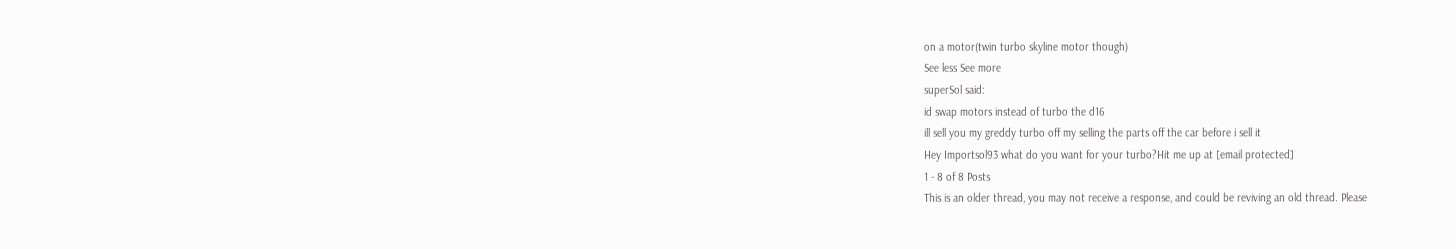on a motor(twin turbo skyline motor though)
See less See more
superSol said:
id swap motors instead of turbo the d16
ill sell you my greddy turbo off my selling the parts off the car before i sell it
Hey Importsol93 what do you want for your turbo?Hit me up at [email protected]
1 - 8 of 8 Posts
This is an older thread, you may not receive a response, and could be reviving an old thread. Please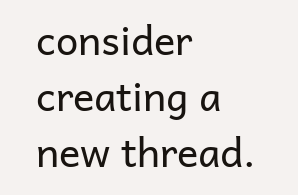consider creating a new thread.